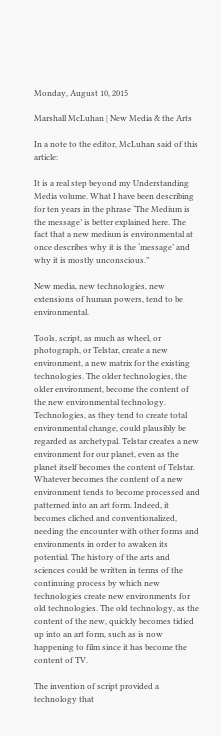Monday, August 10, 2015

Marshall McLuhan | New Media & the Arts

In a note to the editor, McLuhan said of this article:

It is a real step beyond my Understanding Media volume. What I have been describing for ten years in the phrase ‘The Medium is the message’ is better explained here. The fact that a new medium is environmental at once describes why it is the ‘message’ and why it is mostly unconscious.”

New media, new technologies, new extensions of human powers, tend to be environmental.

Tools, script, as much as wheel, or photograph, or Telstar, create a new environment, a new matrix for the existing technologies. The older technologies, the older environment, become the content of the new environmental technology. Technologies, as they tend to create total environmental change, could plausibly be regarded as archetypal. Telstar creates a new environment for our planet, even as the planet itself becomes the content of Telstar. Whatever becomes the content of a new environment tends to become processed and patterned into an art form. Indeed, it becomes cliched and conventionalized, needing the encounter with other forms and environments in order to awaken its potential. The history of the arts and sciences could be written in terms of the continuing process by which new technologies create new environments for old technologies. The old technology, as the content of the new, quickly becomes tidied up into an art form, such as is now happening to film since it has become the content of TV.

The invention of script provided a technology that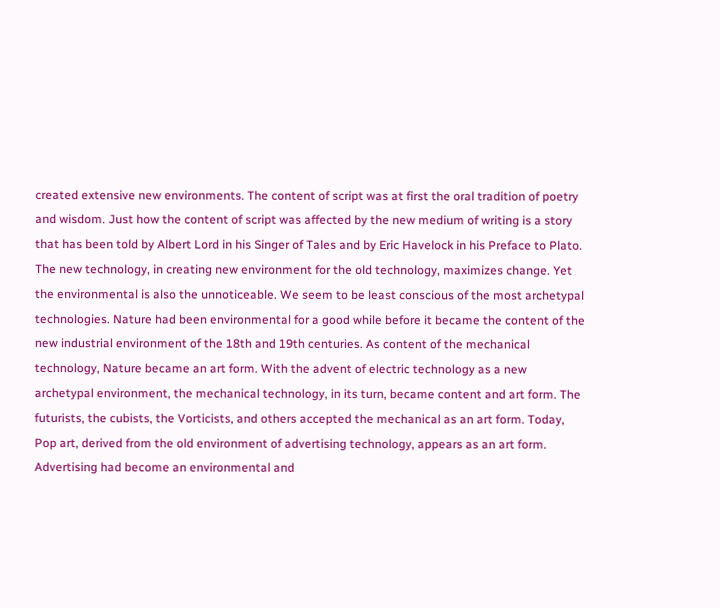created extensive new environments. The content of script was at first the oral tradition of poetry and wisdom. Just how the content of script was affected by the new medium of writing is a story that has been told by Albert Lord in his Singer of Tales and by Eric Havelock in his Preface to Plato. The new technology, in creating new environment for the old technology, maximizes change. Yet the environmental is also the unnoticeable. We seem to be least conscious of the most archetypal technologies. Nature had been environmental for a good while before it became the content of the new industrial environment of the 18th and 19th centuries. As content of the mechanical technology, Nature became an art form. With the advent of electric technology as a new archetypal environment, the mechanical technology, in its turn, became content and art form. The futurists, the cubists, the Vorticists, and others accepted the mechanical as an art form. Today, Pop art, derived from the old environment of advertising technology, appears as an art form. Advertising had become an environmental and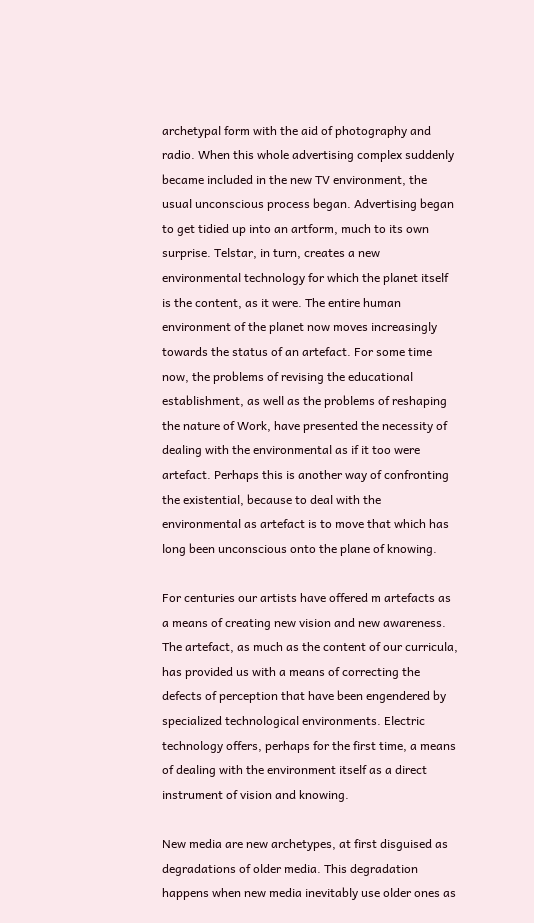archetypal form with the aid of photography and radio. When this whole advertising complex suddenly became included in the new TV environment, the usual unconscious process began. Advertising began to get tidied up into an artform, much to its own surprise. Telstar, in turn, creates a new environmental technology for which the planet itself is the content, as it were. The entire human environment of the planet now moves increasingly towards the status of an artefact. For some time now, the problems of revising the educational establishment, as well as the problems of reshaping the nature of Work, have presented the necessity of dealing with the environmental as if it too were artefact. Perhaps this is another way of confronting the existential, because to deal with the environmental as artefact is to move that which has long been unconscious onto the plane of knowing.

For centuries our artists have offered m artefacts as a means of creating new vision and new awareness. The artefact, as much as the content of our curricula, has provided us with a means of correcting the defects of perception that have been engendered by specialized technological environments. Electric technology offers, perhaps for the first time, a means of dealing with the environment itself as a direct instrument of vision and knowing.

New media are new archetypes, at first disguised as degradations of older media. This degradation happens when new media inevitably use older ones as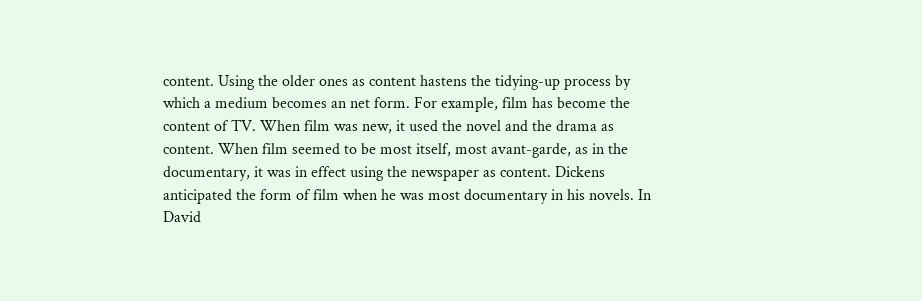content. Using the older ones as content hastens the tidying-up process by which a medium becomes an net form. For example, film has become the content of TV. When film was new, it used the novel and the drama as content. When film seemed to be most itself, most avant-garde, as in the documentary, it was in effect using the newspaper as content. Dickens anticipated the form of film when he was most documentary in his novels. In David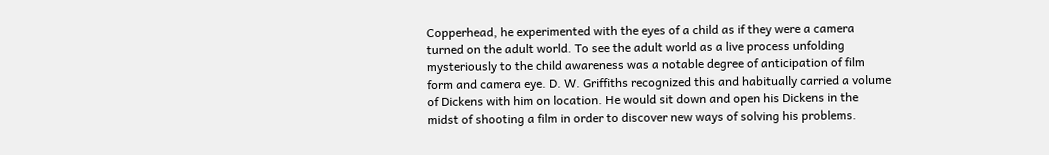Copperhead, he experimented with the eyes of a child as if they were a camera turned on the adult world. To see the adult world as a live process unfolding mysteriously to the child awareness was a notable degree of anticipation of film form and camera eye. D. W. Griffiths recognized this and habitually carried a volume of Dickens with him on location. He would sit down and open his Dickens in the midst of shooting a film in order to discover new ways of solving his problems.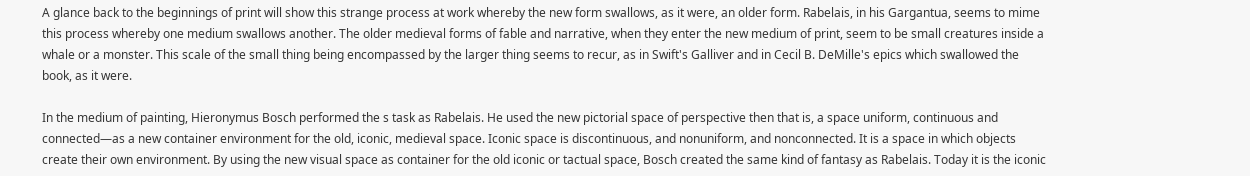A glance back to the beginnings of print will show this strange process at work whereby the new form swallows, as it were, an older form. Rabelais, in his Gargantua, seems to mime this process whereby one medium swallows another. The older medieval forms of fable and narrative, when they enter the new medium of print, seem to be small creatures inside a whale or a monster. This scale of the small thing being encompassed by the larger thing seems to recur, as in Swift's Galliver and in Cecil B. DeMille's epics which swallowed the book, as it were.

In the medium of painting, Hieronymus Bosch performed the s task as Rabelais. He used the new pictorial space of perspective then that is, a space uniform, continuous and connected—as a new container environment for the old, iconic, medieval space. Iconic space is discontinuous, and nonuniform, and nonconnected. It is a space in which objects create their own environment. By using the new visual space as container for the old iconic or tactual space, Bosch created the same kind of fantasy as Rabelais. Today it is the iconic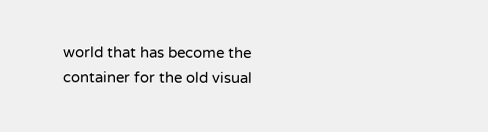world that has become the container for the old visual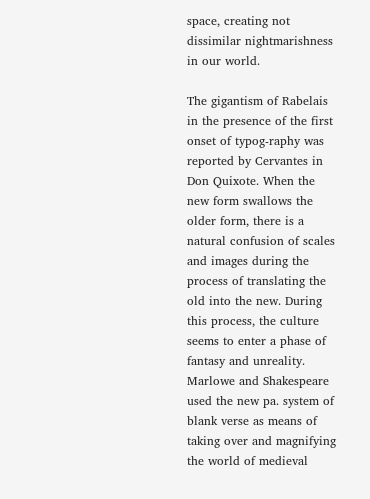space, creating not dissimilar nightmarishness in our world.

The gigantism of Rabelais in the presence of the first onset of typog-raphy was reported by Cervantes in Don Quixote. When the new form swallows the older form, there is a natural confusion of scales and images during the process of translating the old into the new. During this process, the culture seems to enter a phase of fantasy and unreality. Marlowe and Shakespeare used the new pa. system of blank verse as means of taking over and magnifying the world of medieval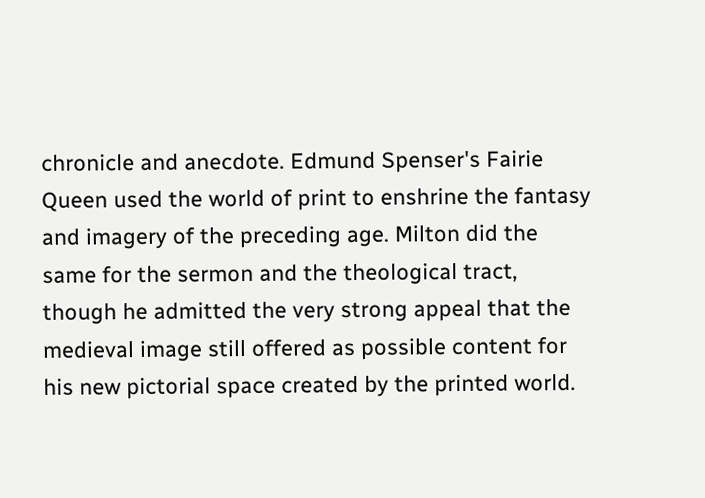chronicle and anecdote. Edmund Spenser's Fairie Queen used the world of print to enshrine the fantasy and imagery of the preceding age. Milton did the same for the sermon and the theological tract, though he admitted the very strong appeal that the medieval image still offered as possible content for his new pictorial space created by the printed world.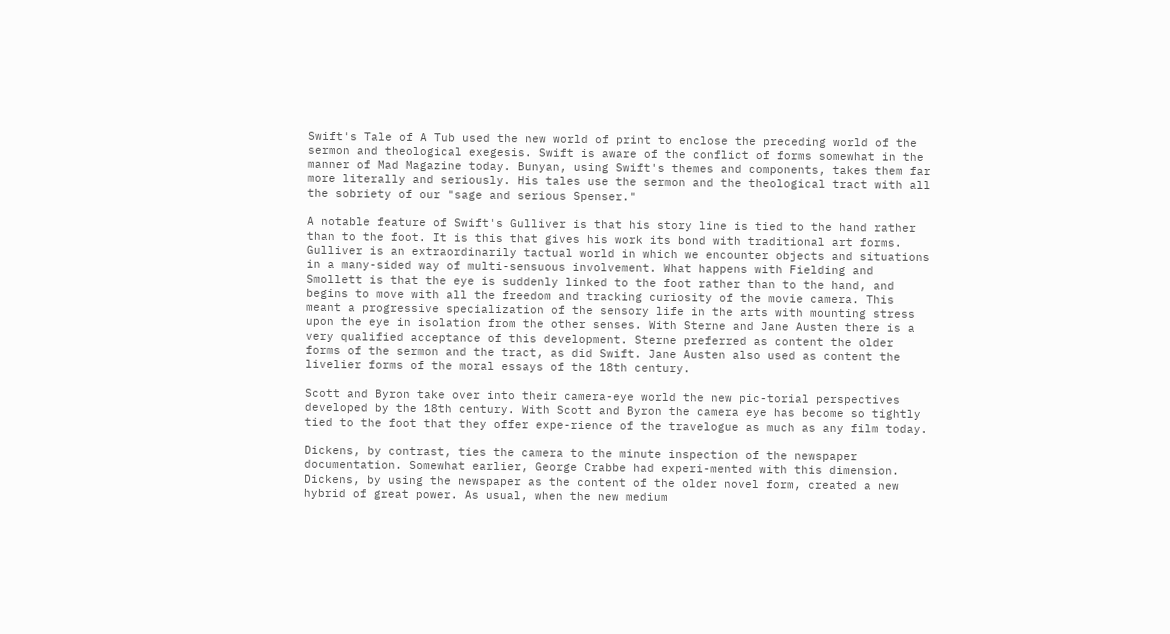Swift's Tale of A Tub used the new world of print to enclose the preceding world of the sermon and theological exegesis. Swift is aware of the conflict of forms somewhat in the manner of Mad Magazine today. Bunyan, using Swift's themes and components, takes them far more literally and seriously. His tales use the sermon and the theological tract with all the sobriety of our "sage and serious Spenser."

A notable feature of Swift's Gulliver is that his story line is tied to the hand rather than to the foot. It is this that gives his work its bond with traditional art forms. Gulliver is an extraordinarily tactual world in which we encounter objects and situations in a many-sided way of multi-sensuous involvement. What happens with Fielding and Smollett is that the eye is suddenly linked to the foot rather than to the hand, and begins to move with all the freedom and tracking curiosity of the movie camera. This meant a progressive specialization of the sensory life in the arts with mounting stress upon the eye in isolation from the other senses. With Sterne and Jane Austen there is a very qualified acceptance of this development. Sterne preferred as content the older forms of the sermon and the tract, as did Swift. Jane Austen also used as content the livelier forms of the moral essays of the 18th century.

Scott and Byron take over into their camera-eye world the new pic-torial perspectives developed by the 18th century. With Scott and Byron the camera eye has become so tightly tied to the foot that they offer expe-rience of the travelogue as much as any film today.

Dickens, by contrast, ties the camera to the minute inspection of the newspaper documentation. Somewhat earlier, George Crabbe had experi-mented with this dimension. Dickens, by using the newspaper as the content of the older novel form, created a new hybrid of great power. As usual, when the new medium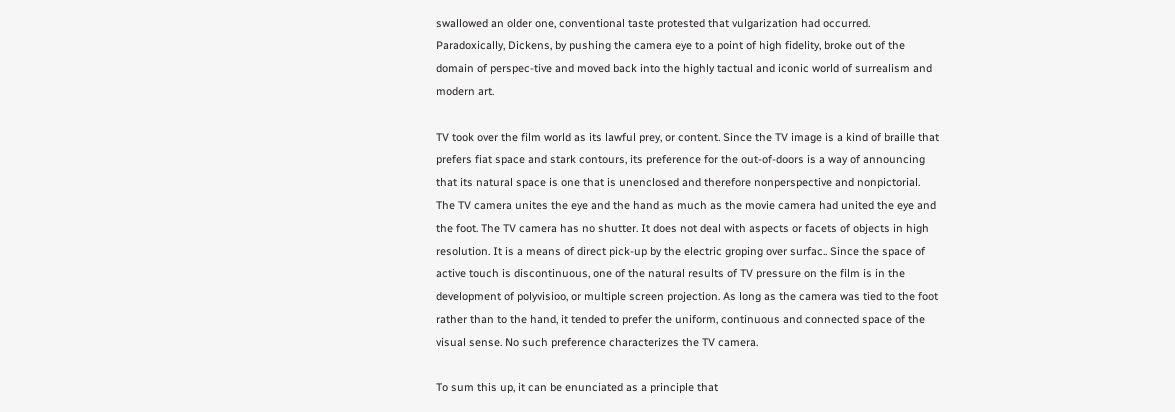swallowed an older one, conventional taste protested that vulgarization had occurred. Paradoxically, Dickens, by pushing the camera eye to a point of high fidelity, broke out of the domain of perspec-tive and moved back into the highly tactual and iconic world of surrealism and modern art.

TV took over the film world as its lawful prey, or content. Since the TV image is a kind of braille that prefers fiat space and stark contours, its preference for the out-of-doors is a way of announcing that its natural space is one that is unenclosed and therefore nonperspective and nonpictorial. The TV camera unites the eye and the hand as much as the movie camera had united the eye and the foot. The TV camera has no shutter. It does not deal with aspects or facets of objects in high resolution. It is a means of direct pick-up by the electric groping over surfac.. Since the space of active touch is discontinuous, one of the natural results of TV pressure on the film is in the development of polyvisioo, or multiple screen projection. As long as the camera was tied to the foot rather than to the hand, it tended to prefer the uniform, continuous and connected space of the visual sense. No such preference characterizes the TV camera.

To sum this up, it can be enunciated as a principle that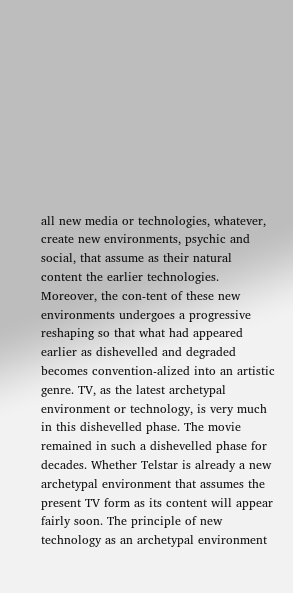all new media or technologies, whatever, create new environments, psychic and social, that assume as their natural content the earlier technologies. Moreover, the con-tent of these new environments undergoes a progressive reshaping so that what had appeared earlier as dishevelled and degraded becomes convention-alized into an artistic genre. TV, as the latest archetypal environment or technology, is very much in this dishevelled phase. The movie remained in such a dishevelled phase for decades. Whether Telstar is already a new archetypal environment that assumes the present TV form as its content will appear fairly soon. The principle of new technology as an archetypal environment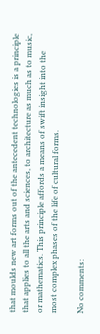that moulds new art forms out of the antecedent technologies is a principle that applies to all the arts and sciences, to architecture as much as to music, or mathematics. This principle affords a means of swift insight into the most complex phases of the life of cultural forms.

No comments: